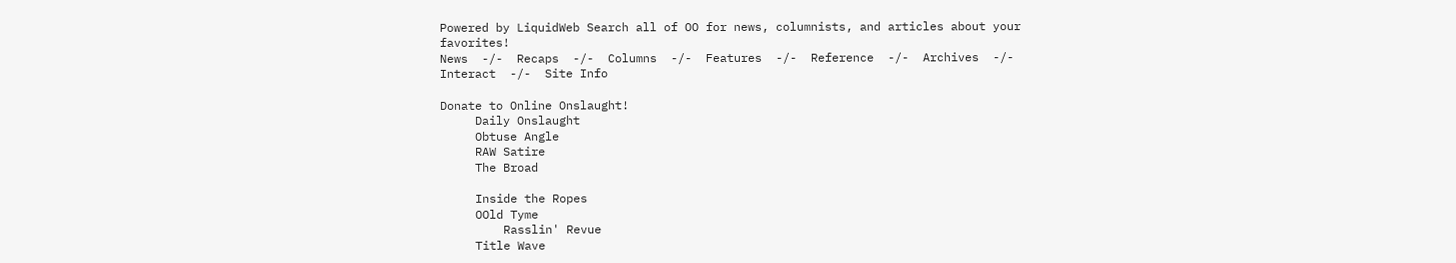Powered by LiquidWeb Search all of OO for news, columnists, and articles about your favorites!
News  -/-  Recaps  -/-  Columns  -/-  Features  -/-  Reference  -/-  Archives  -/-  Interact  -/-  Site Info

Donate to Online Onslaught!
     Daily Onslaught
     Obtuse Angle
     RAW Satire
     The Broad

     Inside the Ropes
     OOld Tyme
         Rasslin' Revue
     Title Wave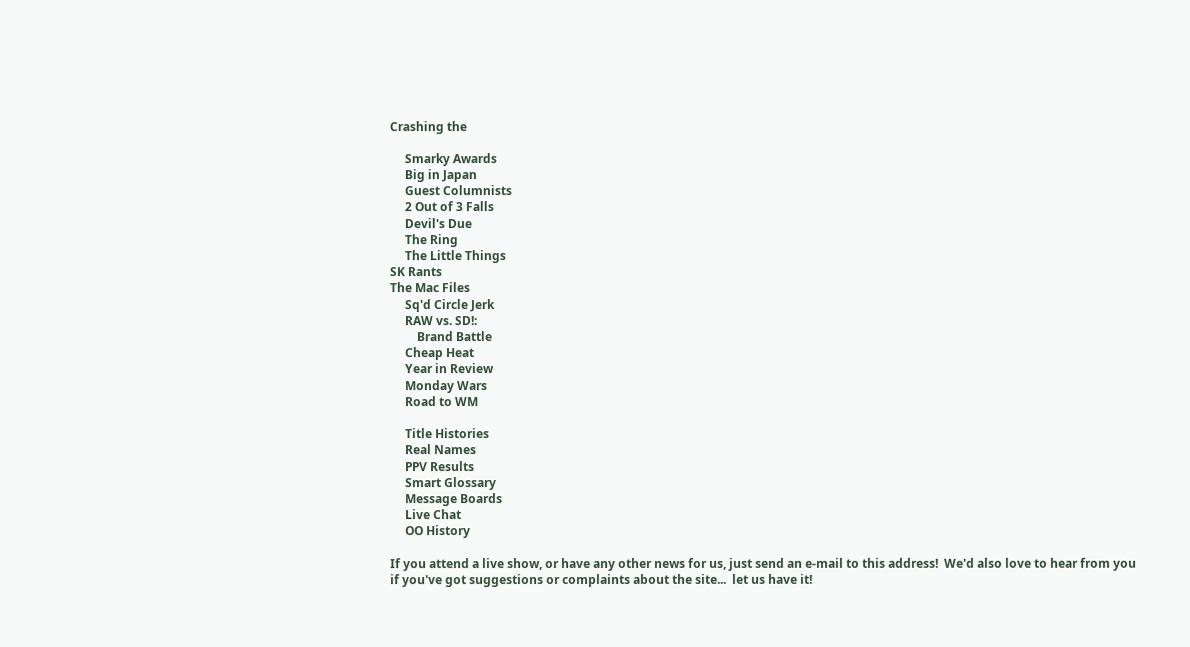Crashing the

     Smarky Awards
     Big in Japan
     Guest Columnists
     2 Out of 3 Falls
     Devil's Due
     The Ring
     The Little Things
SK Rants
The Mac Files
     Sq'd Circle Jerk
     RAW vs. SD!:
         Brand Battle
     Cheap Heat
     Year in Review
     Monday Wars
     Road to WM

     Title Histories
     Real Names
     PPV Results
     Smart Glossary
     Message Boards
     Live Chat
     OO History

If you attend a live show, or have any other news for us, just send an e-mail to this address!  We'd also love to hear from you if you've got suggestions or complaints about the site...  let us have it!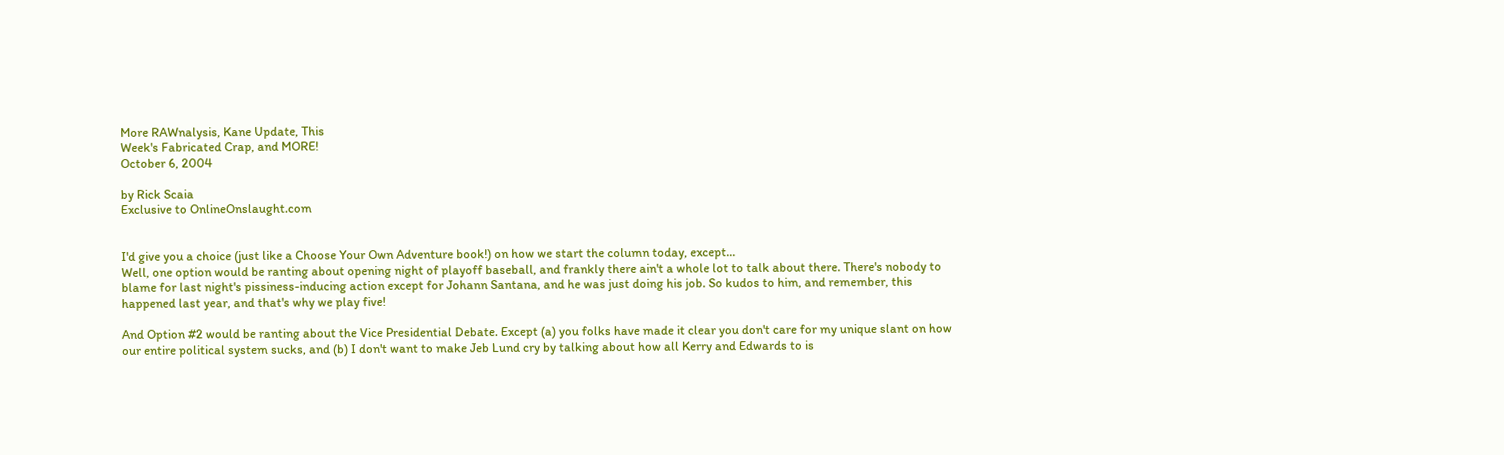More RAWnalysis, Kane Update, This
Week's Fabricated Crap, and MORE!
October 6, 2004

by Rick Scaia
Exclusive to OnlineOnslaught.com


I'd give you a choice (just like a Choose Your Own Adventure book!) on how we start the column today, except...
Well, one option would be ranting about opening night of playoff baseball, and frankly there ain't a whole lot to talk about there. There's nobody to blame for last night's pissiness-inducing action except for Johann Santana, and he was just doing his job. So kudos to him, and remember, this happened last year, and that's why we play five!

And Option #2 would be ranting about the Vice Presidential Debate. Except (a) you folks have made it clear you don't care for my unique slant on how our entire political system sucks, and (b) I don't want to make Jeb Lund cry by talking about how all Kerry and Edwards to is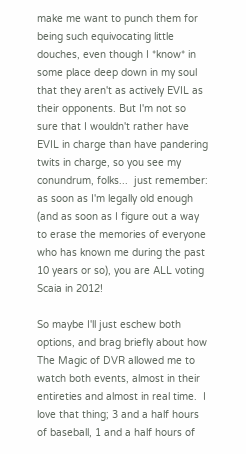make me want to punch them for being such equivocating little douches, even though I *know* in some place deep down in my soul that they aren't as actively EVIL as their opponents. But I'm not so sure that I wouldn't rather have EVIL in charge than have pandering twits in charge, so you see my conundrum, folks...  just remember: as soon as I'm legally old enough (and as soon as I figure out a way to erase the memories of everyone who has known me during the past 10 years or so), you are ALL voting Scaia in 2012!

So maybe I'll just eschew both options, and brag briefly about how The Magic of DVR allowed me to watch both events, almost in their entireties and almost in real time.  I love that thing; 3 and a half hours of baseball, 1 and a half hours of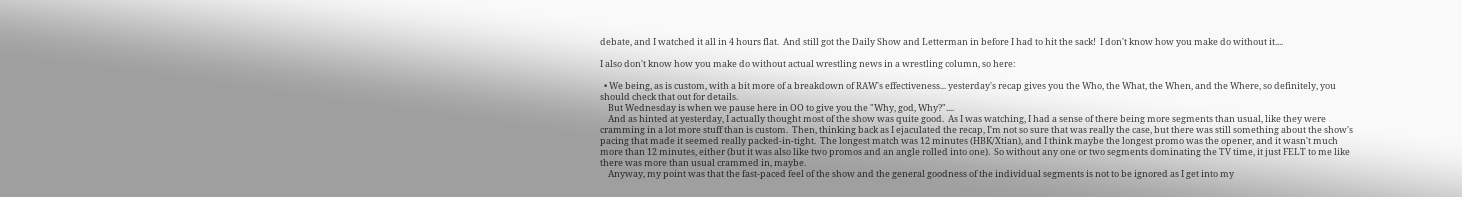debate, and I watched it all in 4 hours flat.  And still got the Daily Show and Letterman in before I had to hit the sack!  I don't know how you make do without it....

I also don't know how you make do without actual wrestling news in a wrestling column, so here:

  • We being, as is custom, with a bit more of a breakdown of RAW's effectiveness... yesterday's recap gives you the Who, the What, the When, and the Where, so definitely, you should check that out for details.
    But Wednesday is when we pause here in OO to give you the "Why, god, Why?"....
    And as hinted at yesterday, I actually thought most of the show was quite good.  As I was watching, I had a sense of there being more segments than usual, like they were cramming in a lot more stuff than is custom.  Then, thinking back as I ejaculated the recap, I'm not so sure that was really the case, but there was still something about the show's pacing that made it seemed really packed-in-tight.  The longest match was 12 minutes (HBK/Xtian), and I think maybe the longest promo was the opener, and it wasn't much more than 12 minutes, either (but it was also like two promos and an angle rolled into one).  So without any one or two segments dominating the TV time, it just FELT to me like there was more than usual crammed in, maybe.
    Anyway, my point was that the fast-paced feel of the show and the general goodness of the individual segments is not to be ignored as I get into my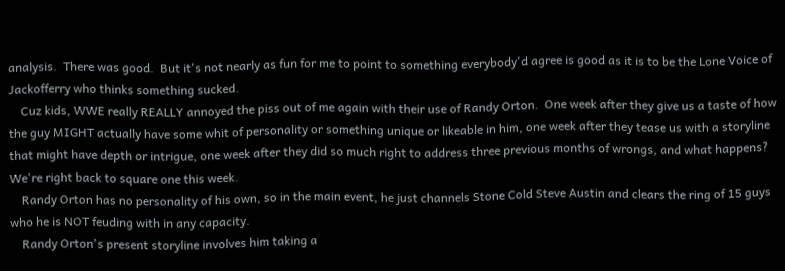analysis.  There was good.  But it's not nearly as fun for me to point to something everybody'd agree is good as it is to be the Lone Voice of Jackofferry who thinks something sucked.
    Cuz kids, WWE really REALLY annoyed the piss out of me again with their use of Randy Orton.  One week after they give us a taste of how the guy MIGHT actually have some whit of personality or something unique or likeable in him, one week after they tease us with a storyline that might have depth or intrigue, one week after they did so much right to address three previous months of wrongs, and what happens? We're right back to square one this week.
    Randy Orton has no personality of his own, so in the main event, he just channels Stone Cold Steve Austin and clears the ring of 15 guys who he is NOT feuding with in any capacity.
    Randy Orton's present storyline involves him taking a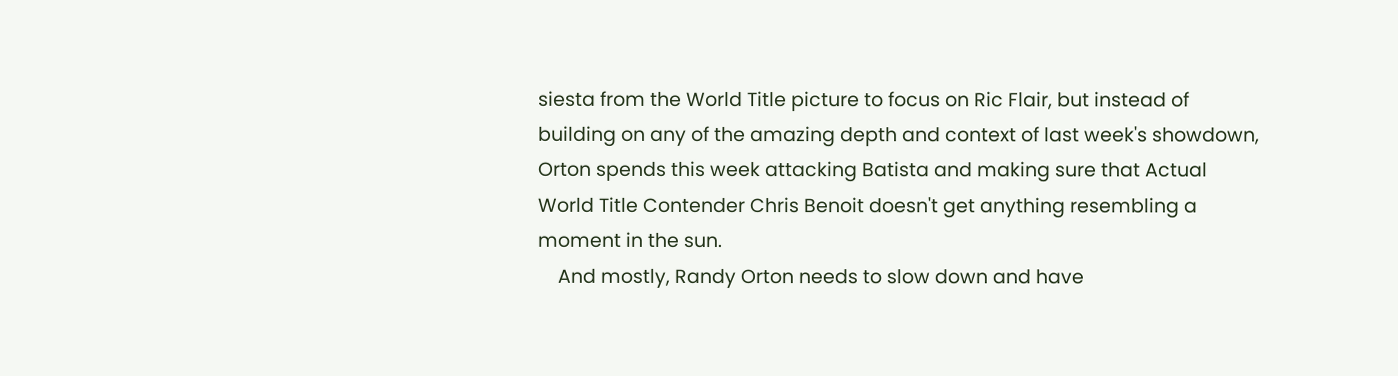siesta from the World Title picture to focus on Ric Flair, but instead of building on any of the amazing depth and context of last week's showdown, Orton spends this week attacking Batista and making sure that Actual World Title Contender Chris Benoit doesn't get anything resembling a moment in the sun.
    And mostly, Randy Orton needs to slow down and have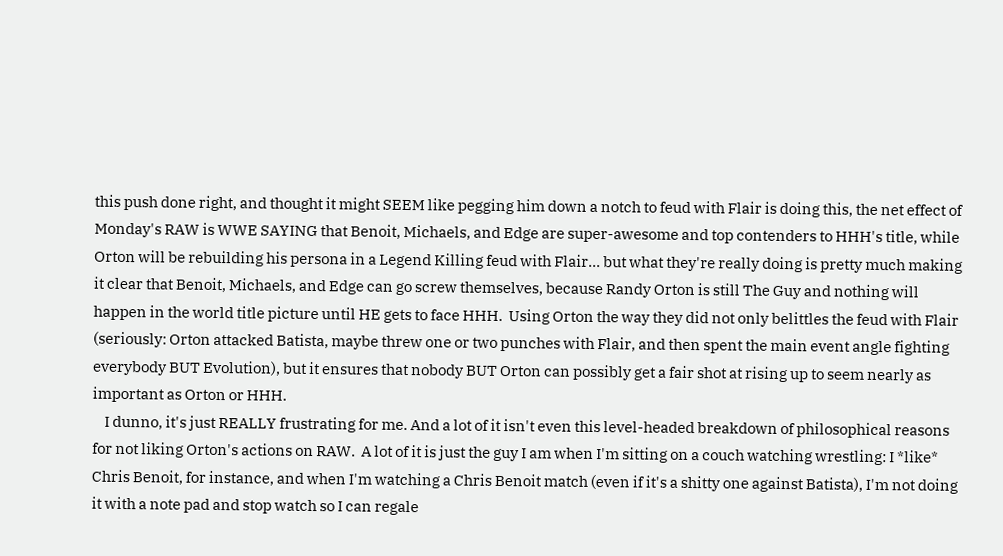this push done right, and thought it might SEEM like pegging him down a notch to feud with Flair is doing this, the net effect of Monday's RAW is WWE SAYING that Benoit, Michaels, and Edge are super-awesome and top contenders to HHH's title, while Orton will be rebuilding his persona in a Legend Killing feud with Flair... but what they're really doing is pretty much making it clear that Benoit, Michaels, and Edge can go screw themselves, because Randy Orton is still The Guy and nothing will happen in the world title picture until HE gets to face HHH.  Using Orton the way they did not only belittles the feud with Flair (seriously: Orton attacked Batista, maybe threw one or two punches with Flair, and then spent the main event angle fighting everybody BUT Evolution), but it ensures that nobody BUT Orton can possibly get a fair shot at rising up to seem nearly as important as Orton or HHH.
    I dunno, it's just REALLY frustrating for me. And a lot of it isn't even this level-headed breakdown of philosophical reasons for not liking Orton's actions on RAW.  A lot of it is just the guy I am when I'm sitting on a couch watching wrestling: I *like* Chris Benoit, for instance, and when I'm watching a Chris Benoit match (even if it's a shitty one against Batista), I'm not doing it with a note pad and stop watch so I can regale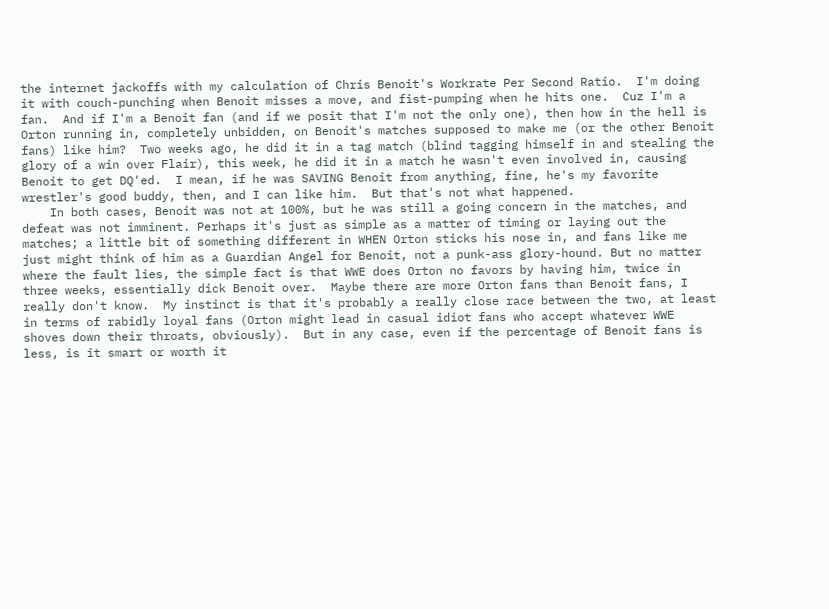the internet jackoffs with my calculation of Chris Benoit's Workrate Per Second Ratio.  I'm doing it with couch-punching when Benoit misses a move, and fist-pumping when he hits one.  Cuz I'm a fan.  And if I'm a Benoit fan (and if we posit that I'm not the only one), then how in the hell is Orton running in, completely unbidden, on Benoit's matches supposed to make me (or the other Benoit fans) like him?  Two weeks ago, he did it in a tag match (blind tagging himself in and stealing the glory of a win over Flair), this week, he did it in a match he wasn't even involved in, causing Benoit to get DQ'ed.  I mean, if he was SAVING Benoit from anything, fine, he's my favorite wrestler's good buddy, then, and I can like him.  But that's not what happened.
    In both cases, Benoit was not at 100%, but he was still a going concern in the matches, and defeat was not imminent. Perhaps it's just as simple as a matter of timing or laying out the matches; a little bit of something different in WHEN Orton sticks his nose in, and fans like me just might think of him as a Guardian Angel for Benoit, not a punk-ass glory-hound. But no matter where the fault lies, the simple fact is that WWE does Orton no favors by having him, twice in three weeks, essentially dick Benoit over.  Maybe there are more Orton fans than Benoit fans, I really don't know.  My instinct is that it's probably a really close race between the two, at least in terms of rabidly loyal fans (Orton might lead in casual idiot fans who accept whatever WWE shoves down their throats, obviously).  But in any case, even if the percentage of Benoit fans is less, is it smart or worth it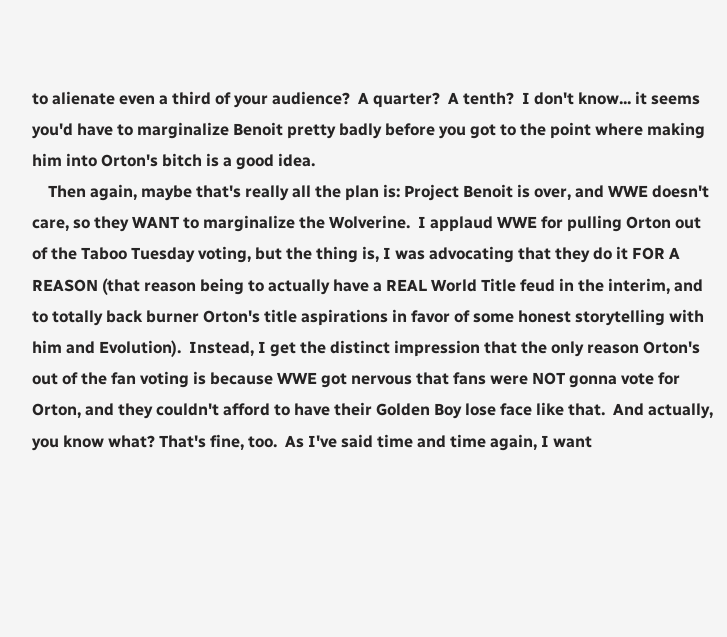to alienate even a third of your audience?  A quarter?  A tenth?  I don't know... it seems you'd have to marginalize Benoit pretty badly before you got to the point where making him into Orton's bitch is a good idea.
    Then again, maybe that's really all the plan is: Project Benoit is over, and WWE doesn't care, so they WANT to marginalize the Wolverine.  I applaud WWE for pulling Orton out of the Taboo Tuesday voting, but the thing is, I was advocating that they do it FOR A REASON (that reason being to actually have a REAL World Title feud in the interim, and to totally back burner Orton's title aspirations in favor of some honest storytelling with him and Evolution).  Instead, I get the distinct impression that the only reason Orton's out of the fan voting is because WWE got nervous that fans were NOT gonna vote for Orton, and they couldn't afford to have their Golden Boy lose face like that.  And actually, you know what? That's fine, too.  As I've said time and time again, I want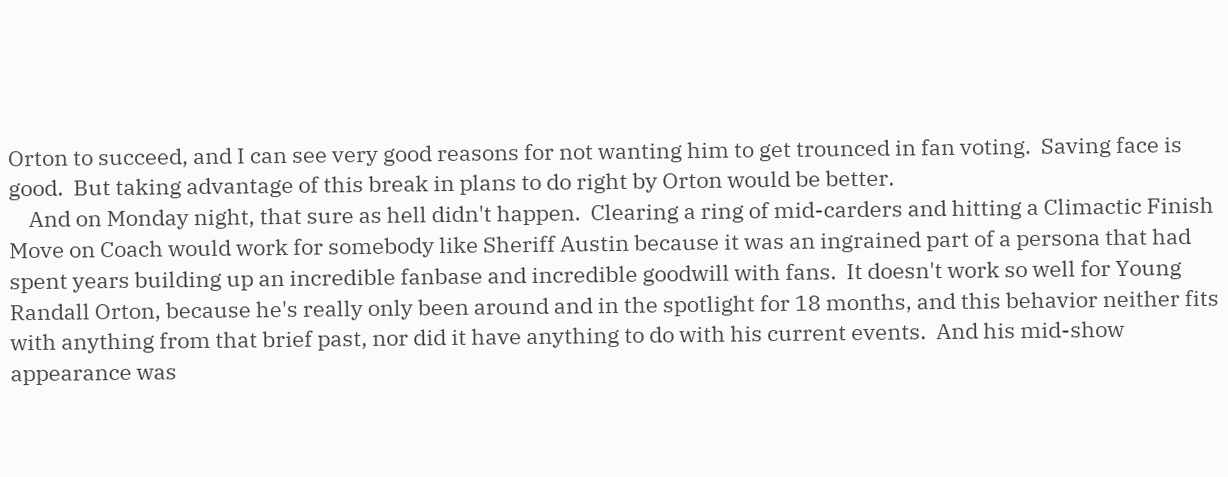Orton to succeed, and I can see very good reasons for not wanting him to get trounced in fan voting.  Saving face is good.  But taking advantage of this break in plans to do right by Orton would be better.
    And on Monday night, that sure as hell didn't happen.  Clearing a ring of mid-carders and hitting a Climactic Finish Move on Coach would work for somebody like Sheriff Austin because it was an ingrained part of a persona that had spent years building up an incredible fanbase and incredible goodwill with fans.  It doesn't work so well for Young Randall Orton, because he's really only been around and in the spotlight for 18 months, and this behavior neither fits with anything from that brief past, nor did it have anything to do with his current events.  And his mid-show appearance was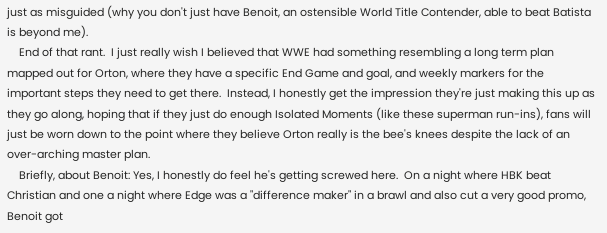just as misguided (why you don't just have Benoit, an ostensible World Title Contender, able to beat Batista is beyond me).
    End of that rant.  I just really wish I believed that WWE had something resembling a long term plan mapped out for Orton, where they have a specific End Game and goal, and weekly markers for the important steps they need to get there.  Instead, I honestly get the impression they're just making this up as they go along, hoping that if they just do enough Isolated Moments (like these superman run-ins), fans will just be worn down to the point where they believe Orton really is the bee's knees despite the lack of an over-arching master plan.
    Briefly, about Benoit: Yes, I honestly do feel he's getting screwed here.  On a night where HBK beat Christian and one a night where Edge was a "difference maker" in a brawl and also cut a very good promo, Benoit got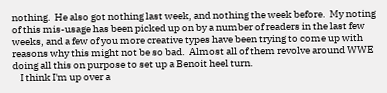nothing.  He also got nothing last week, and nothing the week before.  My noting of this mis-usage has been picked up on by a number of readers in the last few weeks, and a few of you more creative types have been trying to come up with reasons why this might not be so bad.  Almost all of them revolve around WWE doing all this on purpose to set up a Benoit heel turn.
    I think I'm up over a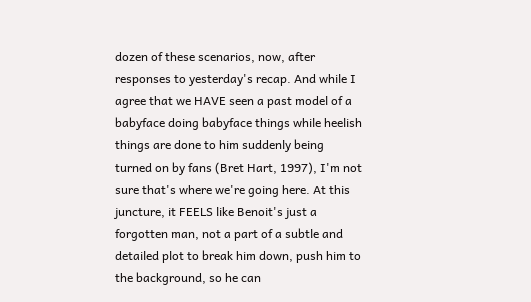dozen of these scenarios, now, after responses to yesterday's recap. And while I agree that we HAVE seen a past model of a babyface doing babyface things while heelish things are done to him suddenly being turned on by fans (Bret Hart, 1997), I'm not sure that's where we're going here. At this juncture, it FEELS like Benoit's just a forgotten man, not a part of a subtle and detailed plot to break him down, push him to the background, so he can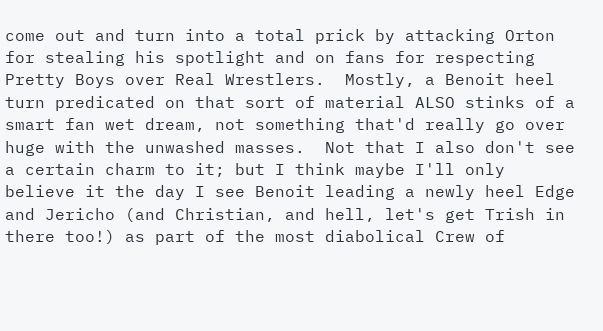come out and turn into a total prick by attacking Orton for stealing his spotlight and on fans for respecting Pretty Boys over Real Wrestlers.  Mostly, a Benoit heel turn predicated on that sort of material ALSO stinks of a smart fan wet dream, not something that'd really go over huge with the unwashed masses.  Not that I also don't see a certain charm to it; but I think maybe I'll only believe it the day I see Benoit leading a newly heel Edge and Jericho (and Christian, and hell, let's get Trish in there too!) as part of the most diabolical Crew of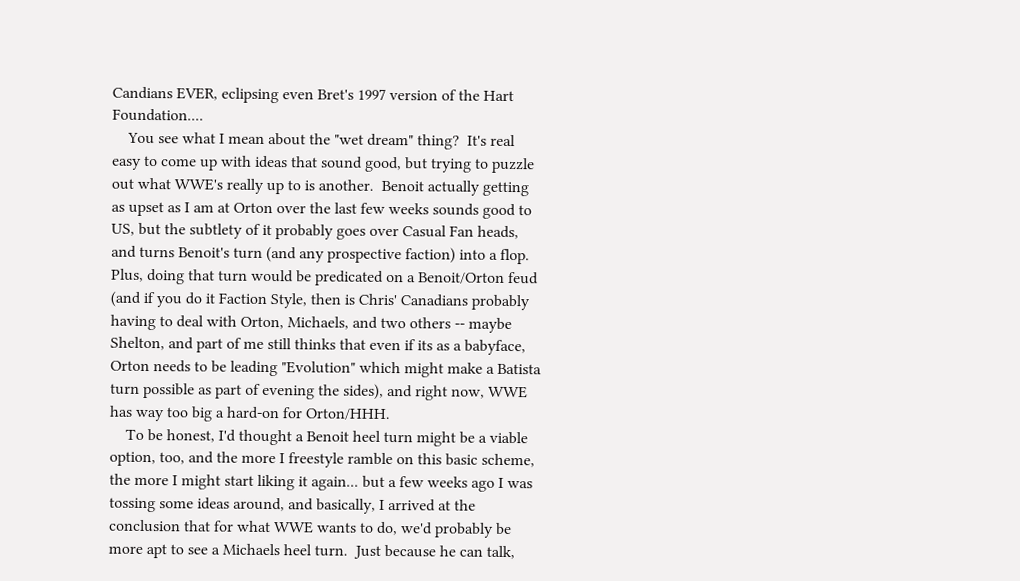Candians EVER, eclipsing even Bret's 1997 version of the Hart Foundation....
    You see what I mean about the "wet dream" thing?  It's real easy to come up with ideas that sound good, but trying to puzzle out what WWE's really up to is another.  Benoit actually getting as upset as I am at Orton over the last few weeks sounds good to US, but the subtlety of it probably goes over Casual Fan heads, and turns Benoit's turn (and any prospective faction) into a flop.  Plus, doing that turn would be predicated on a Benoit/Orton feud (and if you do it Faction Style, then is Chris' Canadians probably having to deal with Orton, Michaels, and two others -- maybe Shelton, and part of me still thinks that even if its as a babyface, Orton needs to be leading "Evolution" which might make a Batista turn possible as part of evening the sides), and right now, WWE has way too big a hard-on for Orton/HHH.
    To be honest, I'd thought a Benoit heel turn might be a viable option, too, and the more I freestyle ramble on this basic scheme, the more I might start liking it again... but a few weeks ago I was tossing some ideas around, and basically, I arrived at the conclusion that for what WWE wants to do, we'd probably be more apt to see a Michaels heel turn.  Just because he can talk,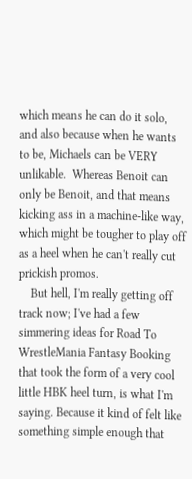which means he can do it solo, and also because when he wants to be, Michaels can be VERY unlikable.  Whereas Benoit can only be Benoit, and that means kicking ass in a machine-like way, which might be tougher to play off as a heel when he can't really cut prickish promos.
    But hell, I'm really getting off track now; I've had a few simmering ideas for Road To WrestleMania Fantasy Booking that took the form of a very cool little HBK heel turn, is what I'm saying. Because it kind of felt like something simple enough that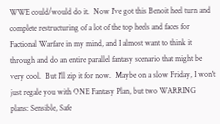WWE could/would do it.  Now I've got this Benoit heel turn and complete restructuring of a lot of the top heels and faces for Factional Warfare in my mind, and I almost want to think it through and do an entire parallel fantasy scenario that might be very cool.  But I'll zip it for now.  Maybe on a slow Friday, I won't just regale you with ONE Fantasy Plan, but two WARRING plans: Sensible, Safe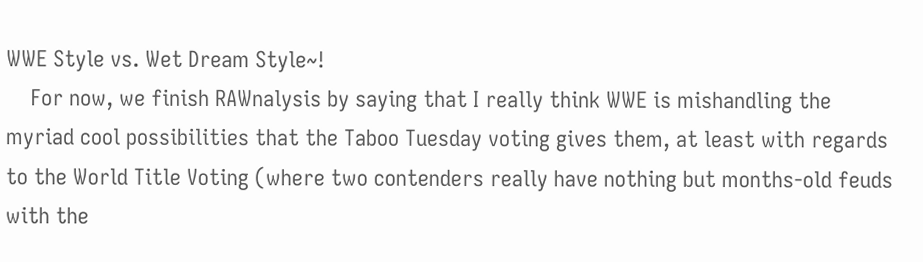WWE Style vs. Wet Dream Style~!
    For now, we finish RAWnalysis by saying that I really think WWE is mishandling the myriad cool possibilities that the Taboo Tuesday voting gives them, at least with regards to the World Title Voting (where two contenders really have nothing but months-old feuds with the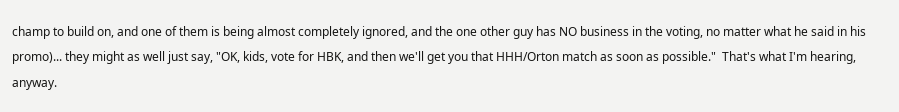champ to build on, and one of them is being almost completely ignored, and the one other guy has NO business in the voting, no matter what he said in his promo)... they might as well just say, "OK, kids, vote for HBK, and then we'll get you that HHH/Orton match as soon as possible."  That's what I'm hearing, anyway.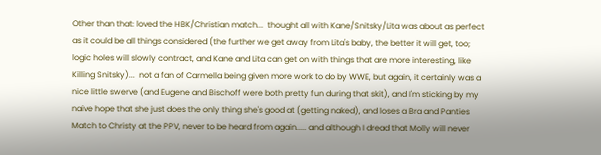Other than that: loved the HBK/Christian match...  thought all with Kane/Snitsky/Lita was about as perfect as it could be all things considered (the further we get away from Lita's baby, the better it will get, too; logic holes will slowly contract, and Kane and Lita can get on with things that are more interesting, like Killing Snitsky)...  not a fan of Carmella being given more work to do by WWE, but again, it certainly was a nice little swerve (and Eugene and Bischoff were both pretty fun during that skit), and I'm sticking by my naive hope that she just does the only thing she's good at (getting naked), and loses a Bra and Panties Match to Christy at the PPV, never to be heard from again..... and although I dread that Molly will never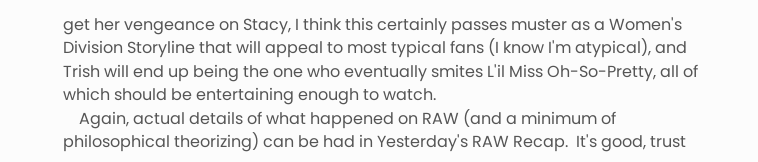get her vengeance on Stacy, I think this certainly passes muster as a Women's Division Storyline that will appeal to most typical fans (I know I'm atypical), and Trish will end up being the one who eventually smites L'il Miss Oh-So-Pretty, all of which should be entertaining enough to watch.
    Again, actual details of what happened on RAW (and a minimum of philosophical theorizing) can be had in Yesterday's RAW Recap.  It's good, trust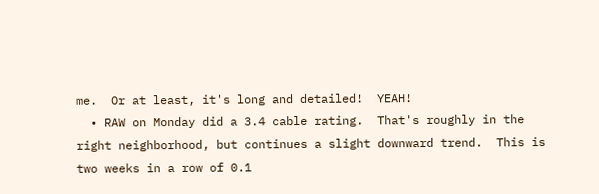me.  Or at least, it's long and detailed!  YEAH!
  • RAW on Monday did a 3.4 cable rating.  That's roughly in the right neighborhood, but continues a slight downward trend.  This is two weeks in a row of 0.1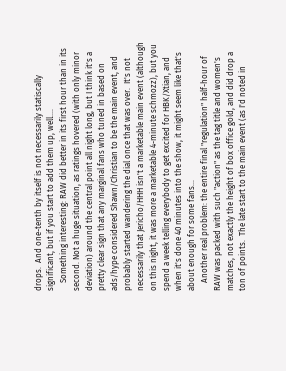drops.  And one-tenth by itself is not necessarily statiscally significant, but if you start to add them up, well....
    Something interesting: RAW did better in its first hour than in its second. Not a huge situation, as ratings hovered (with only minor deviation) around the central point all night long, but I think it's a pretty clear sign that any marginal fans who tuned in based on ads/hype considered Shawn/Christian to be the main event, and probably started wandering the dial once that was over.  It's not necessarily that Jericho/HHH isn't a marketable main event (although on this night, it was more a marketable 4-minute schmozz), but you spend a week telling everybody to get excited for HBK/Xtian, and when it's done 40 minutes into the show, it might seem like that's about enough for some fans...
    Another real problem: the entire final "regulation" half-hour of RAW was packed with such "action" as the tag title and women's matches, not exactly the height of box office gold, and did drop a ton of points.  The late start to the main event (as I'd noted in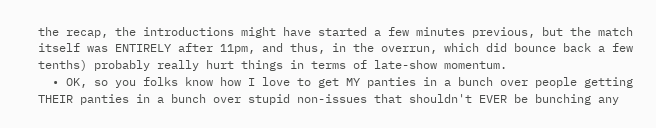the recap, the introductions might have started a few minutes previous, but the match itself was ENTIRELY after 11pm, and thus, in the overrun, which did bounce back a few tenths) probably really hurt things in terms of late-show momentum.
  • OK, so you folks know how I love to get MY panties in a bunch over people getting THEIR panties in a bunch over stupid non-issues that shouldn't EVER be bunching any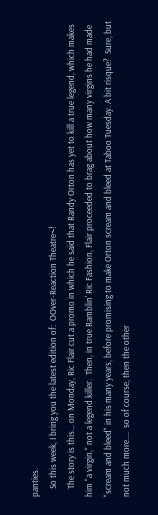panties.
    So this week, I bring you the latest edition of:  OOver-Reaction Theatre~!
    The story is this... on Monday, Ric Flair cut a promo in which he said that Randy Orton has yet to kill a true legend, which makes him "a virgin," not a legend killer.  Then, in true Ramblin' Ric Fashion, Flair proceeded to brag about how many virgins he had made "scream and bleed" in his many years, before promising to make Orton scream and bleed at Taboo Tuesday. A bit risque?  Sure, but not much more....  so of course, then the other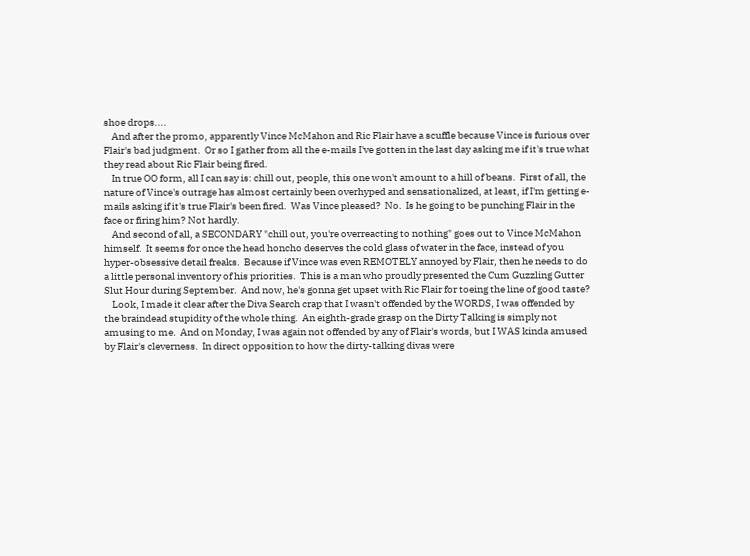shoe drops....
    And after the promo, apparently Vince McMahon and Ric Flair have a scuffle because Vince is furious over Flair's bad judgment.  Or so I gather from all the e-mails I've gotten in the last day asking me if it's true what they read about Ric Flair being fired.
    In true OO form, all I can say is: chill out, people, this one won't amount to a hill of beans.  First of all, the nature of Vince's outrage has almost certainly been overhyped and sensationalized, at least, if I'm getting e-mails asking if it's true Flair's been fired.  Was Vince pleased?  No.  Is he going to be punching Flair in the face or firing him? Not hardly.
    And second of all, a SECONDARY "chill out, you're overreacting to nothing" goes out to Vince McMahon himself.  It seems for once the head honcho deserves the cold glass of water in the face, instead of you hyper-obsessive detail freaks.  Because if Vince was even REMOTELY annoyed by Flair, then he needs to do a little personal inventory of his priorities.  This is a man who proudly presented the Cum Guzzling Gutter Slut Hour during September.  And now, he's gonna get upset with Ric Flair for toeing the line of good taste?
    Look, I made it clear after the Diva Search crap that I wasn't offended by the WORDS, I was offended by the braindead stupidity of the whole thing.  An eighth-grade grasp on the Dirty Talking is simply not amusing to me.  And on Monday, I was again not offended by any of Flair's words, but I WAS kinda amused by Flair's cleverness.  In direct opposition to how the dirty-talking divas were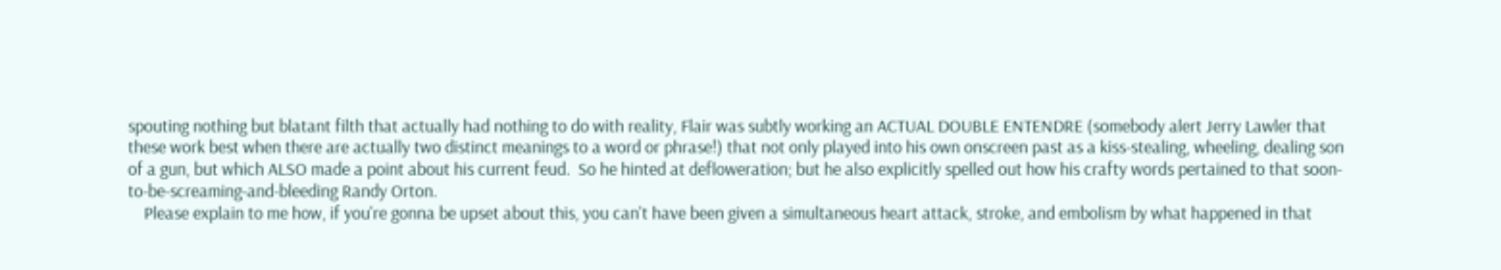spouting nothing but blatant filth that actually had nothing to do with reality, Flair was subtly working an ACTUAL DOUBLE ENTENDRE (somebody alert Jerry Lawler that these work best when there are actually two distinct meanings to a word or phrase!) that not only played into his own onscreen past as a kiss-stealing, wheeling, dealing son of a gun, but which ALSO made a point about his current feud.  So he hinted at defloweration; but he also explicitly spelled out how his crafty words pertained to that soon-to-be-screaming-and-bleeding Randy Orton.
    Please explain to me how, if you're gonna be upset about this, you can't have been given a simultaneous heart attack, stroke, and embolism by what happened in that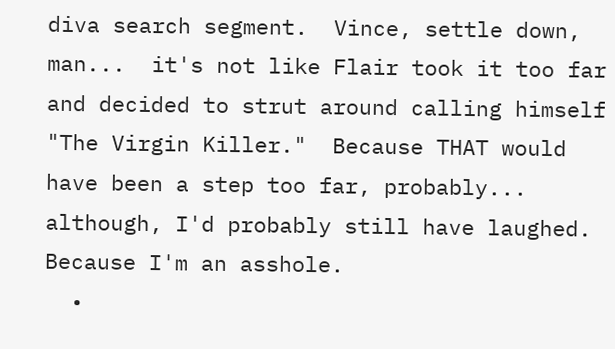diva search segment.  Vince, settle down, man...  it's not like Flair took it too far and decided to strut around calling himself "The Virgin Killer."  Because THAT would have been a step too far, probably...  although, I'd probably still have laughed.  Because I'm an asshole.
  •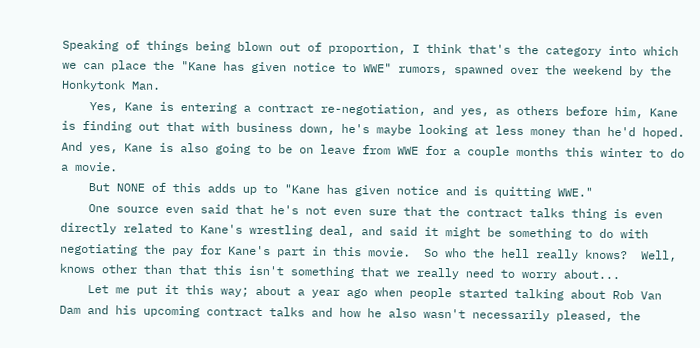Speaking of things being blown out of proportion, I think that's the category into which we can place the "Kane has given notice to WWE" rumors, spawned over the weekend by the Honkytonk Man.
    Yes, Kane is entering a contract re-negotiation, and yes, as others before him, Kane is finding out that with business down, he's maybe looking at less money than he'd hoped. And yes, Kane is also going to be on leave from WWE for a couple months this winter to do a movie.
    But NONE of this adds up to "Kane has given notice and is quitting WWE."
    One source even said that he's not even sure that the contract talks thing is even directly related to Kane's wrestling deal, and said it might be something to do with negotiating the pay for Kane's part in this movie.  So who the hell really knows?  Well, knows other than that this isn't something that we really need to worry about...
    Let me put it this way; about a year ago when people started talking about Rob Van Dam and his upcoming contract talks and how he also wasn't necessarily pleased, the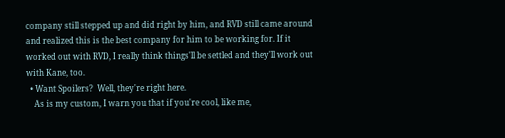company still stepped up and did right by him, and RVD still came around and realized this is the best company for him to be working for. If it worked out with RVD, I really think things'll be settled and they'll work out with Kane, too.
  • Want Spoilers?  Well, they're right here.
    As is my custom, I warn you that if you're cool, like me,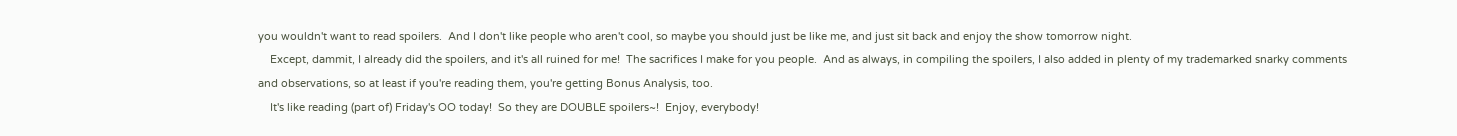you wouldn't want to read spoilers.  And I don't like people who aren't cool, so maybe you should just be like me, and just sit back and enjoy the show tomorrow night.
    Except, dammit, I already did the spoilers, and it's all ruined for me!  The sacrifices I make for you people.  And as always, in compiling the spoilers, I also added in plenty of my trademarked snarky comments and observations, so at least if you're reading them, you're getting Bonus Analysis, too.
    It's like reading (part of) Friday's OO today!  So they are DOUBLE spoilers~!  Enjoy, everybody!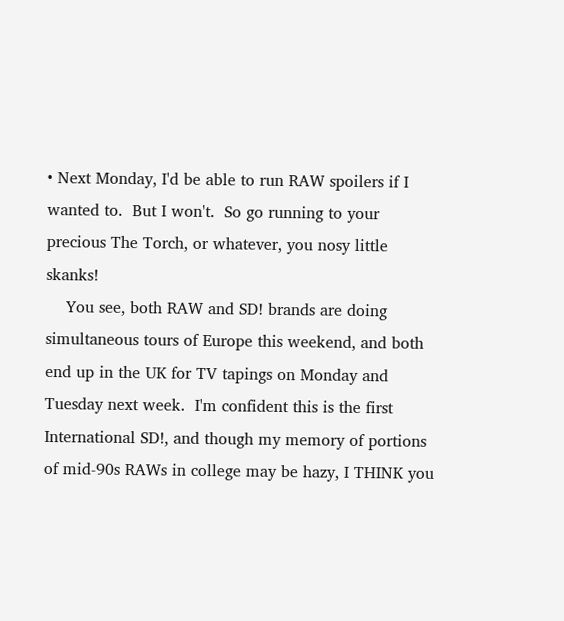• Next Monday, I'd be able to run RAW spoilers if I wanted to.  But I won't.  So go running to your precious The Torch, or whatever, you nosy little skanks!
    You see, both RAW and SD! brands are doing simultaneous tours of Europe this weekend, and both end up in the UK for TV tapings on Monday and Tuesday next week.  I'm confident this is the first International SD!, and though my memory of portions of mid-90s RAWs in college may be hazy, I THINK you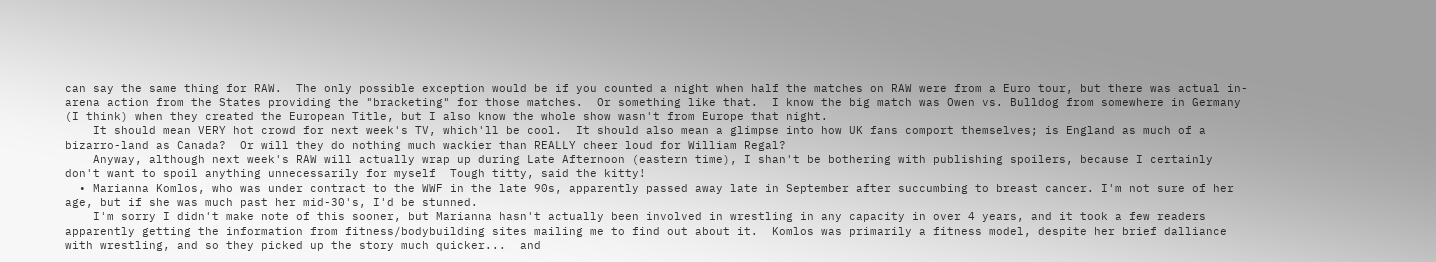can say the same thing for RAW.  The only possible exception would be if you counted a night when half the matches on RAW were from a Euro tour, but there was actual in-arena action from the States providing the "bracketing" for those matches.  Or something like that.  I know the big match was Owen vs. Bulldog from somewhere in Germany (I think) when they created the European Title, but I also know the whole show wasn't from Europe that night.
    It should mean VERY hot crowd for next week's TV, which'll be cool.  It should also mean a glimpse into how UK fans comport themselves; is England as much of a bizarro-land as Canada?  Or will they do nothing much wackier than REALLY cheer loud for William Regal?
    Anyway, although next week's RAW will actually wrap up during Late Afternoon (eastern time), I shan't be bothering with publishing spoilers, because I certainly don't want to spoil anything unnecessarily for myself  Tough titty, said the kitty!
  • Marianna Komlos, who was under contract to the WWF in the late 90s, apparently passed away late in September after succumbing to breast cancer. I'm not sure of her age, but if she was much past her mid-30's, I'd be stunned.
    I'm sorry I didn't make note of this sooner, but Marianna hasn't actually been involved in wrestling in any capacity in over 4 years, and it took a few readers apparently getting the information from fitness/bodybuilding sites mailing me to find out about it.  Komlos was primarily a fitness model, despite her brief dalliance with wrestling, and so they picked up the story much quicker...  and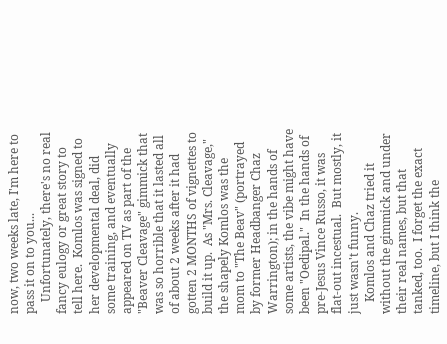now, two weeks late, I'm here to pass it on to you...
    Unfortunately, there's no real fancy eulogy or great story to tell here.  Komlos was signed to her developmental deal, did some training, and eventually appeared on TV as part of the "Beaver Cleavage" gimmick that was so horrible that it lasted all of about 2 weeks after it had gotten 2 MONTHS of vignettes to build it up.  As "Mrs. Cleavage," the shapely Komlos was the mom to "The Beav" (portrayed by former Headbanger Chaz Warrington); in the hands of some artists, the vibe might have been "Oedipal."  In the hands of pre-Jesus Vince Russo, it was flat-out incestual.  But mostly, it just wasn't funny.
    Komlos and Chaz tried it without the gimmick and under their real names, but that tanked, too.  I forget the exact timeline, but I think the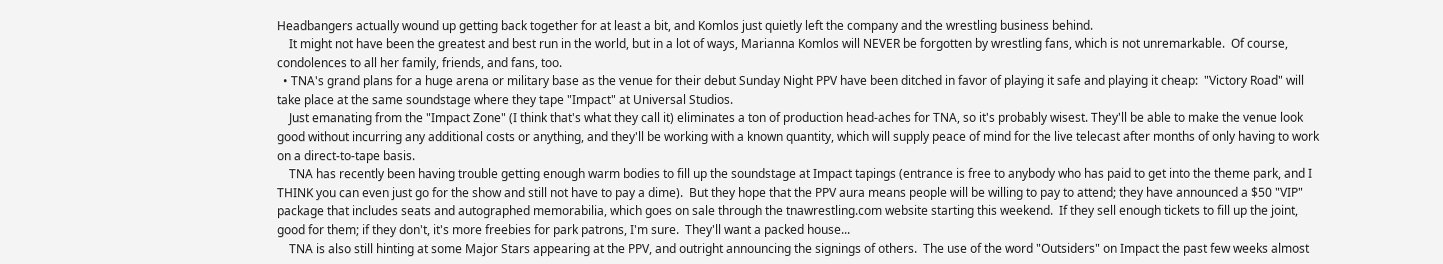Headbangers actually wound up getting back together for at least a bit, and Komlos just quietly left the company and the wrestling business behind.
    It might not have been the greatest and best run in the world, but in a lot of ways, Marianna Komlos will NEVER be forgotten by wrestling fans, which is not unremarkable.  Of course, condolences to all her family, friends, and fans, too.
  • TNA's grand plans for a huge arena or military base as the venue for their debut Sunday Night PPV have been ditched in favor of playing it safe and playing it cheap:  "Victory Road" will take place at the same soundstage where they tape "Impact" at Universal Studios.
    Just emanating from the "Impact Zone" (I think that's what they call it) eliminates a ton of production head-aches for TNA, so it's probably wisest. They'll be able to make the venue look good without incurring any additional costs or anything, and they'll be working with a known quantity, which will supply peace of mind for the live telecast after months of only having to work on a direct-to-tape basis.
    TNA has recently been having trouble getting enough warm bodies to fill up the soundstage at Impact tapings (entrance is free to anybody who has paid to get into the theme park, and I THINK you can even just go for the show and still not have to pay a dime).  But they hope that the PPV aura means people will be willing to pay to attend; they have announced a $50 "VIP" package that includes seats and autographed memorabilia, which goes on sale through the tnawrestling.com website starting this weekend.  If they sell enough tickets to fill up the joint, good for them; if they don't, it's more freebies for park patrons, I'm sure.  They'll want a packed house...
    TNA is also still hinting at some Major Stars appearing at the PPV, and outright announcing the signings of others.  The use of the word "Outsiders" on Impact the past few weeks almost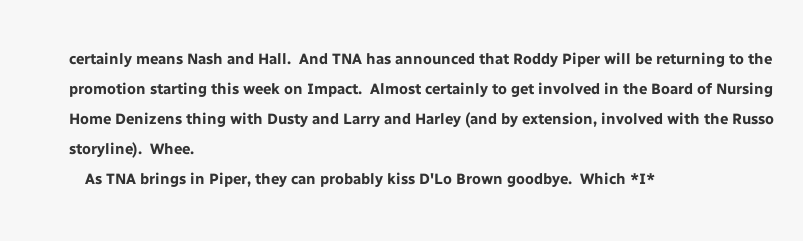certainly means Nash and Hall.  And TNA has announced that Roddy Piper will be returning to the promotion starting this week on Impact.  Almost certainly to get involved in the Board of Nursing Home Denizens thing with Dusty and Larry and Harley (and by extension, involved with the Russo storyline).  Whee.
    As TNA brings in Piper, they can probably kiss D'Lo Brown goodbye.  Which *I*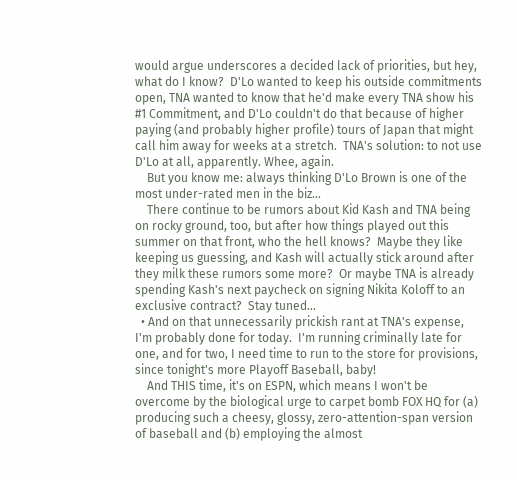would argue underscores a decided lack of priorities, but hey, what do I know?  D'Lo wanted to keep his outside commitments open, TNA wanted to know that he'd make every TNA show his #1 Commitment, and D'Lo couldn't do that because of higher paying (and probably higher profile) tours of Japan that might call him away for weeks at a stretch.  TNA's solution: to not use D'Lo at all, apparently. Whee, again.
    But you know me: always thinking D'Lo Brown is one of the most under-rated men in the biz...
    There continue to be rumors about Kid Kash and TNA being on rocky ground, too, but after how things played out this summer on that front, who the hell knows?  Maybe they like keeping us guessing, and Kash will actually stick around after they milk these rumors some more?  Or maybe TNA is already spending Kash's next paycheck on signing Nikita Koloff to an exclusive contract?  Stay tuned...
  • And on that unnecessarily prickish rant at TNA's expense, I'm probably done for today.  I'm running criminally late for one, and for two, I need time to run to the store for provisions, since tonight's more Playoff Baseball, baby!
    And THIS time, it's on ESPN, which means I won't be overcome by the biological urge to carpet bomb FOX HQ for (a) producing such a cheesy, glossy, zero-attention-span version of baseball and (b) employing the almost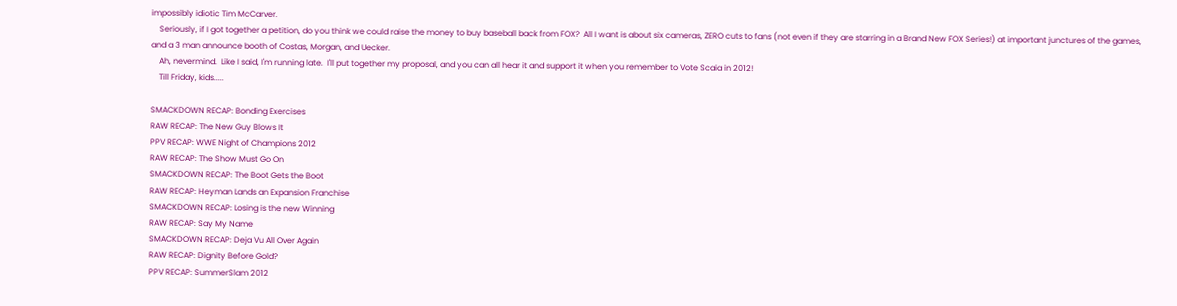impossibly idiotic Tim McCarver.
    Seriously, if I got together a petition, do you think we could raise the money to buy baseball back from FOX?  All I want is about six cameras, ZERO cuts to fans (not even if they are starring in a Brand New FOX Series!) at important junctures of the games, and a 3 man announce booth of Costas, Morgan, and Uecker.
    Ah, nevermind.  Like I said, I'm running late.  I'll put together my proposal, and you can all hear it and support it when you remember to Vote Scaia in 2012!
    Till Friday, kids.....

SMACKDOWN RECAP: Bonding Exercises
RAW RECAP: The New Guy Blows It
PPV RECAP: WWE Night of Champions 2012
RAW RECAP: The Show Must Go On
SMACKDOWN RECAP: The Boot Gets the Boot
RAW RECAP: Heyman Lands an Expansion Franchise
SMACKDOWN RECAP: Losing is the new Winning
RAW RECAP: Say My Name
SMACKDOWN RECAP: Deja Vu All Over Again
RAW RECAP: Dignity Before Gold?
PPV RECAP: SummerSlam 2012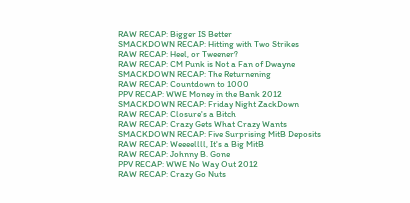RAW RECAP: Bigger IS Better
SMACKDOWN RECAP: Hitting with Two Strikes
RAW RECAP: Heel, or Tweener?
RAW RECAP: CM Punk is Not a Fan of Dwayne
SMACKDOWN RECAP: The Returnening
RAW RECAP: Countdown to 1000
PPV RECAP: WWE Money in the Bank 2012
SMACKDOWN RECAP: Friday Night ZackDown
RAW RECAP: Closure's a Bitch
RAW RECAP: Crazy Gets What Crazy Wants
SMACKDOWN RECAP: Five Surprising MitB Deposits
RAW RECAP: Weeeellll, It's a Big MitB
RAW RECAP: Johnny B. Gone
PPV RECAP: WWE No Way Out 2012
RAW RECAP: Crazy Go Nuts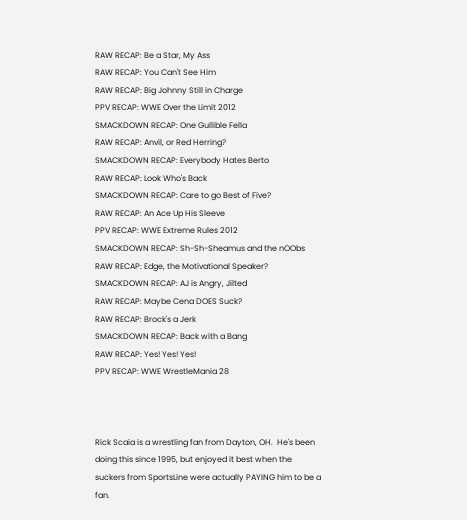RAW RECAP: Be a Star, My Ass
RAW RECAP: You Can't See Him
RAW RECAP: Big Johnny Still in Charge
PPV RECAP: WWE Over the Limit 2012
SMACKDOWN RECAP: One Gullible Fella
RAW RECAP: Anvil, or Red Herring?
SMACKDOWN RECAP: Everybody Hates Berto
RAW RECAP: Look Who's Back
SMACKDOWN RECAP: Care to go Best of Five?
RAW RECAP: An Ace Up His Sleeve
PPV RECAP: WWE Extreme Rules 2012
SMACKDOWN RECAP: Sh-Sh-Sheamus and the nOObs
RAW RECAP: Edge, the Motivational Speaker?
SMACKDOWN RECAP: AJ is Angry, Jilted
RAW RECAP: Maybe Cena DOES Suck?
RAW RECAP: Brock's a Jerk
SMACKDOWN RECAP: Back with a Bang
RAW RECAP: Yes! Yes! Yes!
PPV RECAP: WWE WrestleMania 28



Rick Scaia is a wrestling fan from Dayton, OH.  He's been doing this since 1995, but enjoyed it best when the suckers from SportsLine were actually PAYING him to be a fan.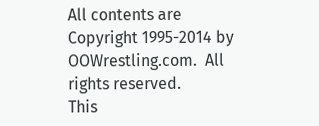All contents are Copyright 1995-2014 by OOWrestling.com.  All rights reserved.
This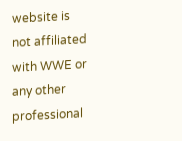website is not affiliated with WWE or any other professional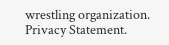wrestling organization.  Privacy Statement.